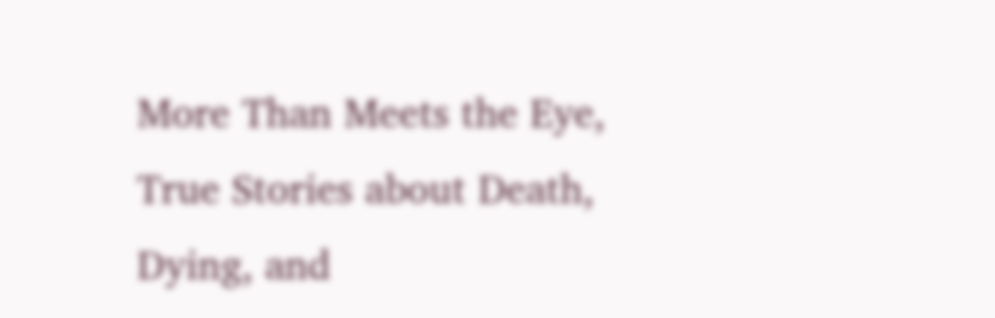More Than Meets the Eye, True Stories about Death, Dying, and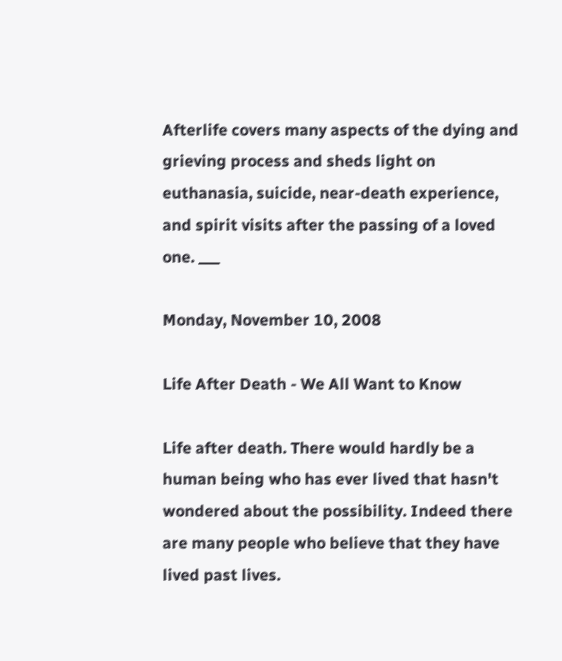Afterlife covers many aspects of the dying and grieving process and sheds light on euthanasia, suicide, near-death experience, and spirit visits after the passing of a loved one. ___

Monday, November 10, 2008

Life After Death - We All Want to Know

Life after death. There would hardly be a human being who has ever lived that hasn't wondered about the possibility. Indeed there are many people who believe that they have lived past lives.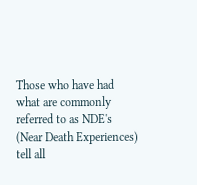Those who have had what are commonly referred to as NDE's (Near Death Experiences) tell all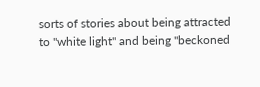sorts of stories about being attracted to "white light" and being "beckoned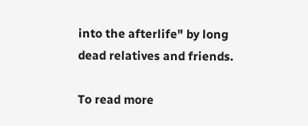into the afterlife" by long dead relatives and friends.

To read more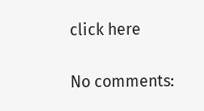click here


No comments: